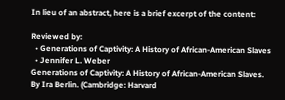In lieu of an abstract, here is a brief excerpt of the content:

Reviewed by:
  • Generations of Captivity: A History of African-American Slaves
  • Jennifer L. Weber
Generations of Captivity: A History of African-American Slaves. By Ira Berlin. (Cambridge: Harvard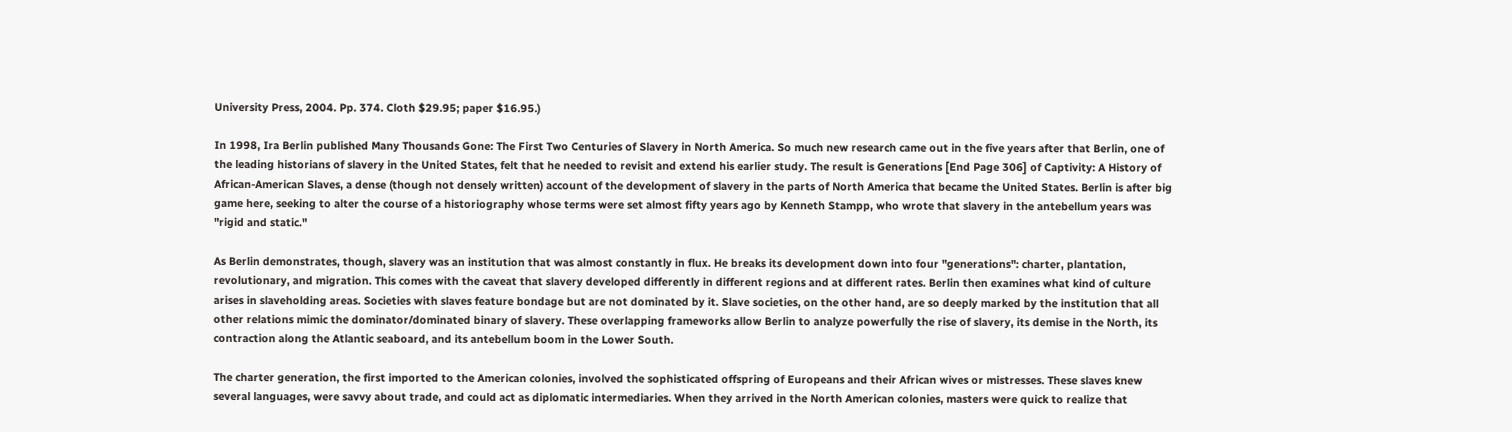University Press, 2004. Pp. 374. Cloth $29.95; paper $16.95.)

In 1998, Ira Berlin published Many Thousands Gone: The First Two Centuries of Slavery in North America. So much new research came out in the five years after that Berlin, one of the leading historians of slavery in the United States, felt that he needed to revisit and extend his earlier study. The result is Generations [End Page 306] of Captivity: A History of African-American Slaves, a dense (though not densely written) account of the development of slavery in the parts of North America that became the United States. Berlin is after big game here, seeking to alter the course of a historiography whose terms were set almost fifty years ago by Kenneth Stampp, who wrote that slavery in the antebellum years was "rigid and static."

As Berlin demonstrates, though, slavery was an institution that was almost constantly in flux. He breaks its development down into four "generations": charter, plantation, revolutionary, and migration. This comes with the caveat that slavery developed differently in different regions and at different rates. Berlin then examines what kind of culture arises in slaveholding areas. Societies with slaves feature bondage but are not dominated by it. Slave societies, on the other hand, are so deeply marked by the institution that all other relations mimic the dominator/dominated binary of slavery. These overlapping frameworks allow Berlin to analyze powerfully the rise of slavery, its demise in the North, its contraction along the Atlantic seaboard, and its antebellum boom in the Lower South.

The charter generation, the first imported to the American colonies, involved the sophisticated offspring of Europeans and their African wives or mistresses. These slaves knew several languages, were savvy about trade, and could act as diplomatic intermediaries. When they arrived in the North American colonies, masters were quick to realize that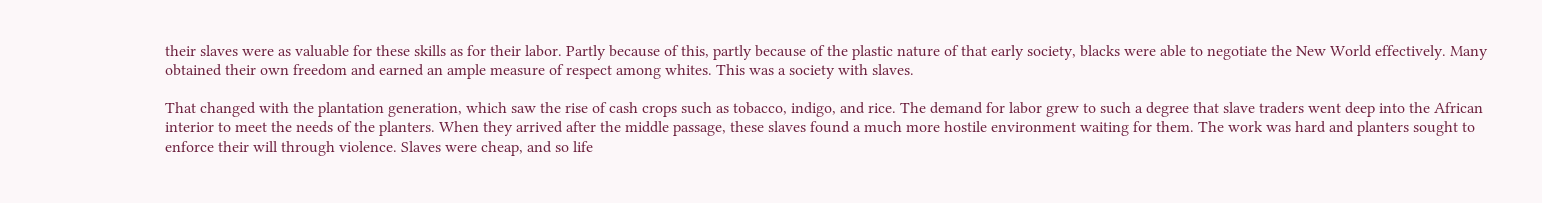their slaves were as valuable for these skills as for their labor. Partly because of this, partly because of the plastic nature of that early society, blacks were able to negotiate the New World effectively. Many obtained their own freedom and earned an ample measure of respect among whites. This was a society with slaves.

That changed with the plantation generation, which saw the rise of cash crops such as tobacco, indigo, and rice. The demand for labor grew to such a degree that slave traders went deep into the African interior to meet the needs of the planters. When they arrived after the middle passage, these slaves found a much more hostile environment waiting for them. The work was hard and planters sought to enforce their will through violence. Slaves were cheap, and so life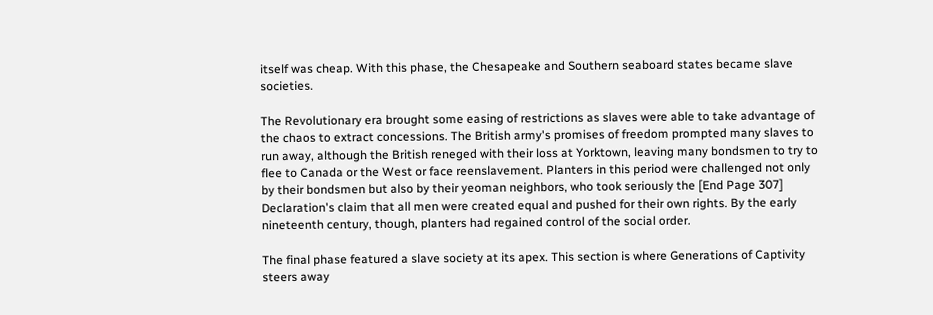itself was cheap. With this phase, the Chesapeake and Southern seaboard states became slave societies.

The Revolutionary era brought some easing of restrictions as slaves were able to take advantage of the chaos to extract concessions. The British army's promises of freedom prompted many slaves to run away, although the British reneged with their loss at Yorktown, leaving many bondsmen to try to flee to Canada or the West or face reenslavement. Planters in this period were challenged not only by their bondsmen but also by their yeoman neighbors, who took seriously the [End Page 307] Declaration's claim that all men were created equal and pushed for their own rights. By the early nineteenth century, though, planters had regained control of the social order.

The final phase featured a slave society at its apex. This section is where Generations of Captivity steers away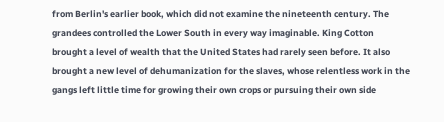from Berlin's earlier book, which did not examine the nineteenth century. The grandees controlled the Lower South in every way imaginable. King Cotton brought a level of wealth that the United States had rarely seen before. It also brought a new level of dehumanization for the slaves, whose relentless work in the gangs left little time for growing their own crops or pursuing their own side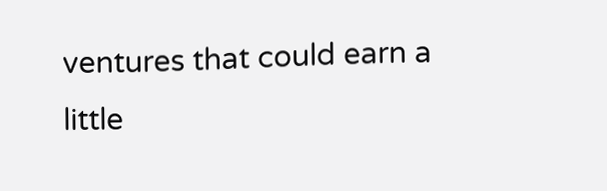ventures that could earn a little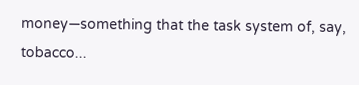money—something that the task system of, say, tobacco...